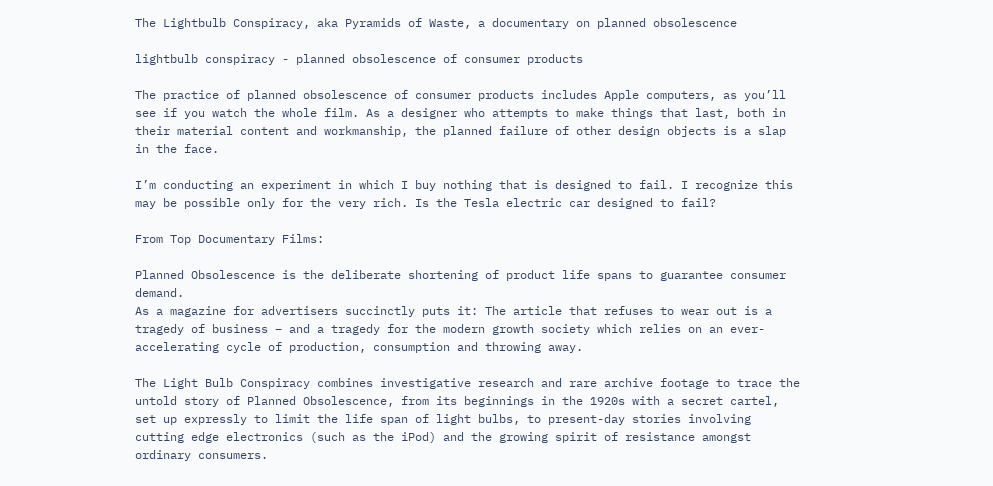The Lightbulb Conspiracy, aka Pyramids of Waste, a documentary on planned obsolescence

lightbulb conspiracy - planned obsolescence of consumer products

The practice of planned obsolescence of consumer products includes Apple computers, as you’ll see if you watch the whole film. As a designer who attempts to make things that last, both in their material content and workmanship, the planned failure of other design objects is a slap in the face.

I’m conducting an experiment in which I buy nothing that is designed to fail. I recognize this may be possible only for the very rich. Is the Tesla electric car designed to fail?

From Top Documentary Films:

Planned Obsolescence is the deliberate shortening of product life spans to guarantee consumer demand.
As a magazine for advertisers succinctly puts it: The article that refuses to wear out is a tragedy of business – and a tragedy for the modern growth society which relies on an ever-accelerating cycle of production, consumption and throwing away.

The Light Bulb Conspiracy combines investigative research and rare archive footage to trace the untold story of Planned Obsolescence, from its beginnings in the 1920s with a secret cartel, set up expressly to limit the life span of light bulbs, to present-day stories involving cutting edge electronics (such as the iPod) and the growing spirit of resistance amongst ordinary consumers.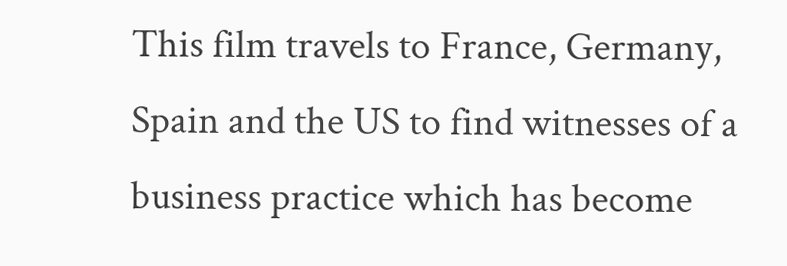This film travels to France, Germany, Spain and the US to find witnesses of a business practice which has become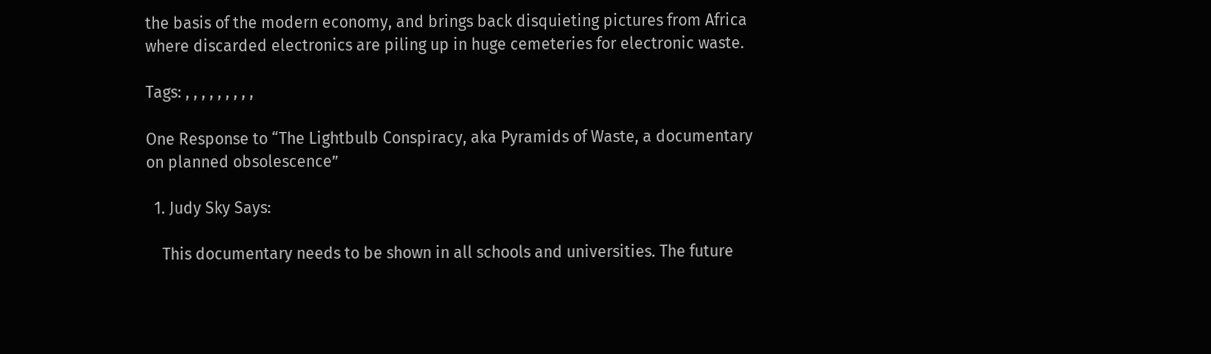the basis of the modern economy, and brings back disquieting pictures from Africa where discarded electronics are piling up in huge cemeteries for electronic waste.

Tags: , , , , , , , , ,

One Response to “The Lightbulb Conspiracy, aka Pyramids of Waste, a documentary on planned obsolescence”

  1. Judy Sky Says:

    This documentary needs to be shown in all schools and universities. The future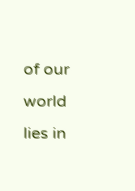of our world lies in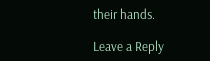their hands.

Leave a Reply